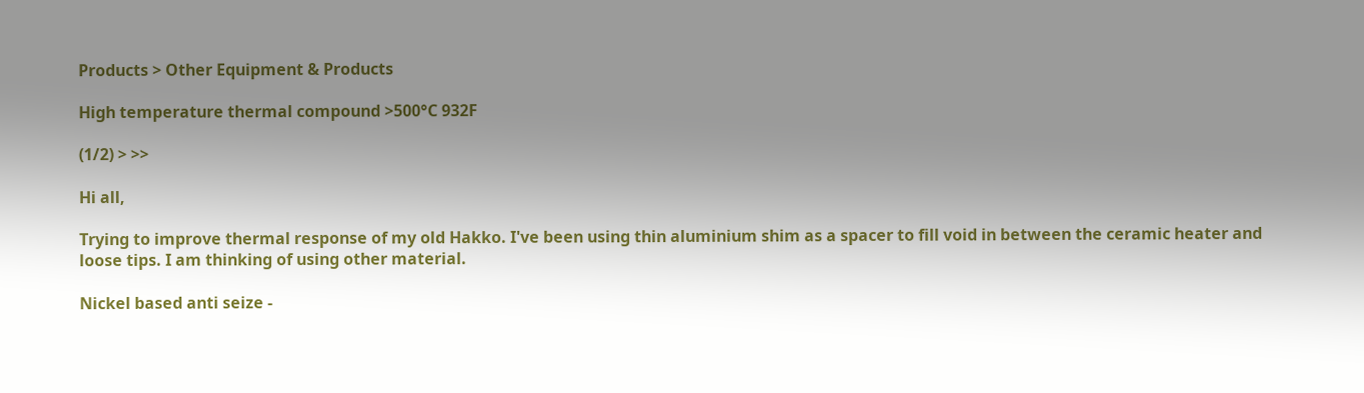Products > Other Equipment & Products

High temperature thermal compound >500°C 932F

(1/2) > >>

Hi all,

Trying to improve thermal response of my old Hakko. I've been using thin aluminium shim as a spacer to fill void in between the ceramic heater and loose tips. I am thinking of using other material.

Nickel based anti seize -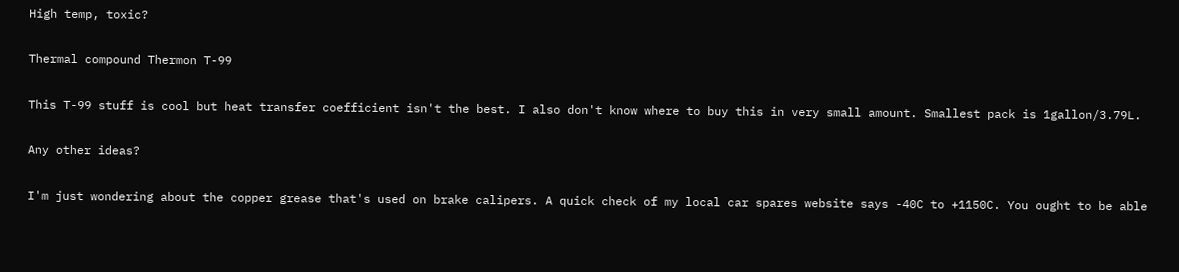High temp, toxic?

Thermal compound Thermon T-99

This T-99 stuff is cool but heat transfer coefficient isn't the best. I also don't know where to buy this in very small amount. Smallest pack is 1gallon/3.79L.

Any other ideas?

I'm just wondering about the copper grease that's used on brake calipers. A quick check of my local car spares website says -40C to +1150C. You ought to be able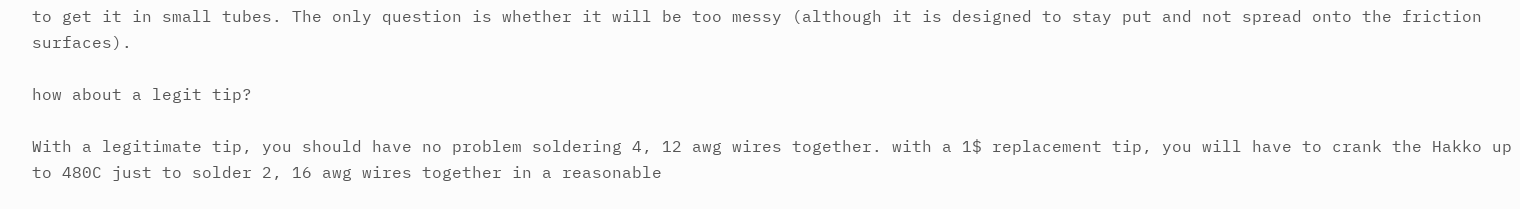to get it in small tubes. The only question is whether it will be too messy (although it is designed to stay put and not spread onto the friction surfaces).

how about a legit tip?

With a legitimate tip, you should have no problem soldering 4, 12 awg wires together. with a 1$ replacement tip, you will have to crank the Hakko up to 480C just to solder 2, 16 awg wires together in a reasonable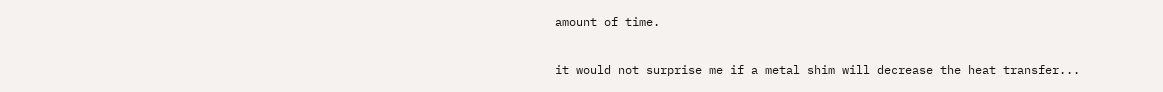amount of time.

it would not surprise me if a metal shim will decrease the heat transfer...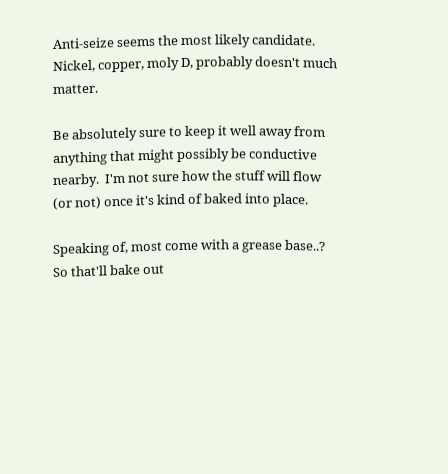Anti-seize seems the most likely candidate. Nickel, copper, moly D, probably doesn't much matter.

Be absolutely sure to keep it well away from anything that might possibly be conductive nearby.  I'm not sure how the stuff will flow (or not) once it's kind of baked into place.

Speaking of, most come with a grease base..?  So that'll bake out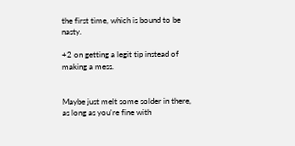the first time, which is bound to be nasty.

+2 on getting a legit tip instead of making a mess.


Maybe just melt some solder in there, as long as you're fine with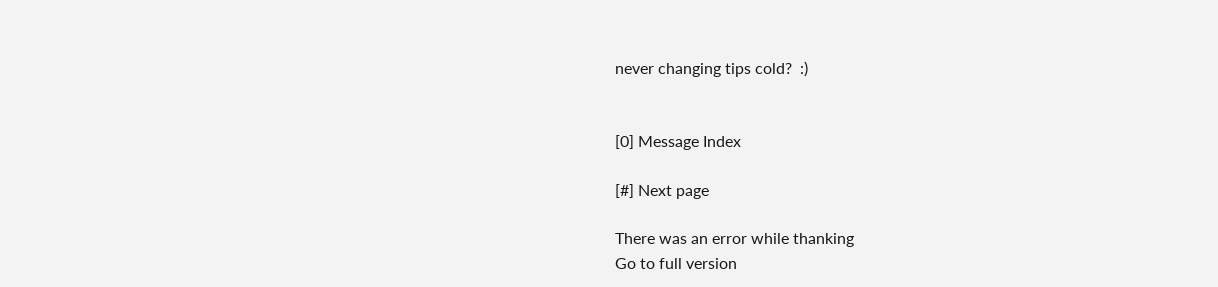never changing tips cold?  :)


[0] Message Index

[#] Next page

There was an error while thanking
Go to full version